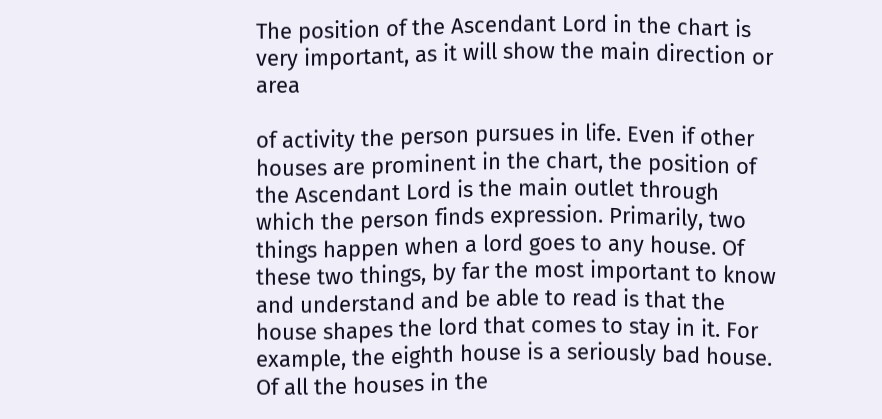The position of the Ascendant Lord in the chart is very important, as it will show the main direction or area

of activity the person pursues in life. Even if other houses are prominent in the chart, the position of the Ascendant Lord is the main outlet through which the person finds expression. Primarily, two things happen when a lord goes to any house. Of these two things, by far the most important to know and understand and be able to read is that the house shapes the lord that comes to stay in it. For example, the eighth house is a seriously bad house. Of all the houses in the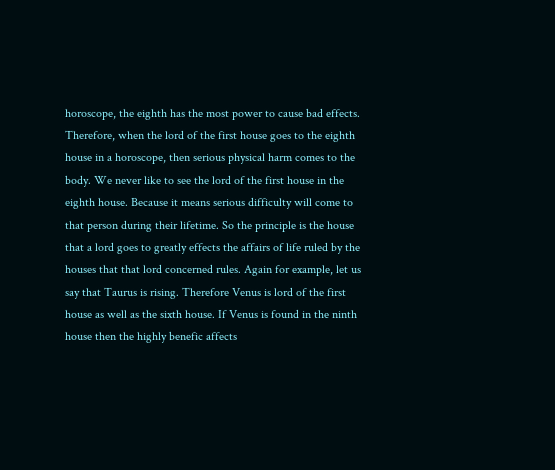horoscope, the eighth has the most power to cause bad effects. Therefore, when the lord of the first house goes to the eighth house in a horoscope, then serious physical harm comes to the body. We never like to see the lord of the first house in the eighth house. Because it means serious difficulty will come to that person during their lifetime. So the principle is the house that a lord goes to greatly effects the affairs of life ruled by the houses that that lord concerned rules. Again for example, let us say that Taurus is rising. Therefore Venus is lord of the first house as well as the sixth house. If Venus is found in the ninth house then the highly benefic affects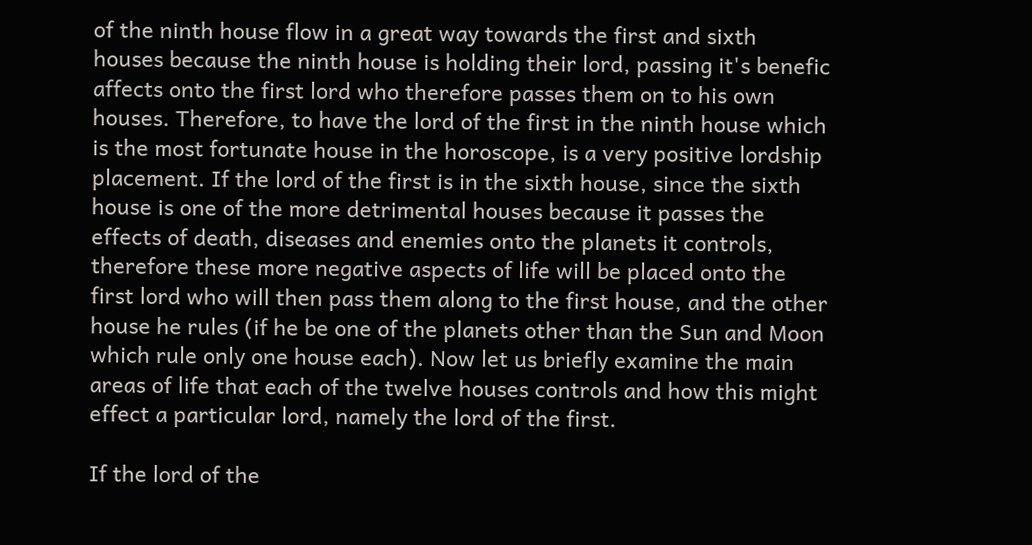of the ninth house flow in a great way towards the first and sixth houses because the ninth house is holding their lord, passing it's benefic affects onto the first lord who therefore passes them on to his own houses. Therefore, to have the lord of the first in the ninth house which is the most fortunate house in the horoscope, is a very positive lordship placement. If the lord of the first is in the sixth house, since the sixth house is one of the more detrimental houses because it passes the effects of death, diseases and enemies onto the planets it controls, therefore these more negative aspects of life will be placed onto the first lord who will then pass them along to the first house, and the other house he rules (if he be one of the planets other than the Sun and Moon which rule only one house each). Now let us briefly examine the main areas of life that each of the twelve houses controls and how this might effect a particular lord, namely the lord of the first.

If the lord of the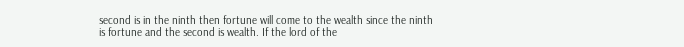second is in the ninth then fortune will come to the wealth since the ninth is fortune and the second is wealth. If the lord of the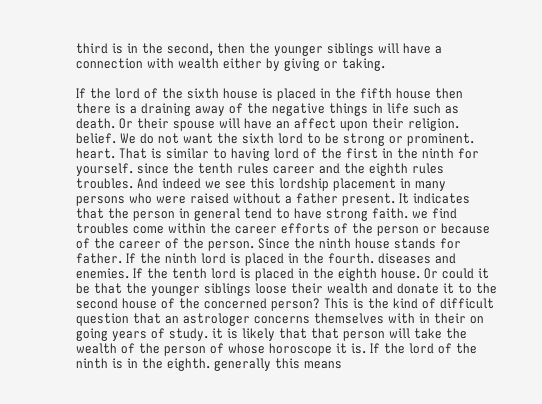third is in the second, then the younger siblings will have a connection with wealth either by giving or taking.

If the lord of the sixth house is placed in the fifth house then there is a draining away of the negative things in life such as death. Or their spouse will have an affect upon their religion. belief. We do not want the sixth lord to be strong or prominent. heart. That is similar to having lord of the first in the ninth for yourself. since the tenth rules career and the eighth rules troubles. And indeed we see this lordship placement in many persons who were raised without a father present. It indicates that the person in general tend to have strong faith. we find troubles come within the career efforts of the person or because of the career of the person. Since the ninth house stands for father. If the ninth lord is placed in the fourth. diseases and enemies. If the tenth lord is placed in the eighth house. Or could it be that the younger siblings loose their wealth and donate it to the second house of the concerned person? This is the kind of difficult question that an astrologer concerns themselves with in their on going years of study. it is likely that that person will take the wealth of the person of whose horoscope it is. If the lord of the ninth is in the eighth. generally this means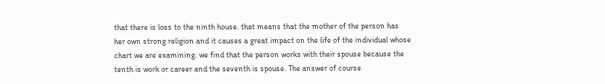that there is loss to the ninth house. that means that the mother of the person has her own strong religion and it causes a great impact on the life of the individual whose chart we are examining. we find that the person works with their spouse because the tenth is work or career and the seventh is spouse. The answer of course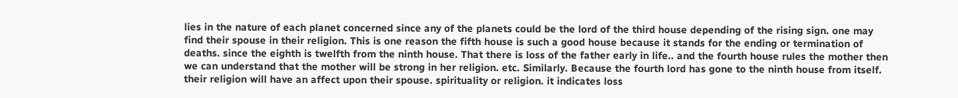lies in the nature of each planet concerned since any of the planets could be the lord of the third house depending of the rising sign. one may find their spouse in their religion. This is one reason the fifth house is such a good house because it stands for the ending or termination of deaths. since the eighth is twelfth from the ninth house. That there is loss of the father early in life.. and the fourth house rules the mother then we can understand that the mother will be strong in her religion. etc. Similarly. Because the fourth lord has gone to the ninth house from itself. their religion will have an affect upon their spouse. spirituality or religion. it indicates loss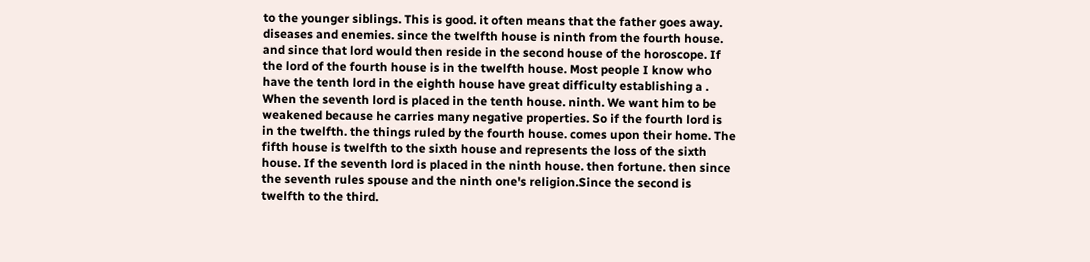to the younger siblings. This is good. it often means that the father goes away. diseases and enemies. since the twelfth house is ninth from the fourth house. and since that lord would then reside in the second house of the horoscope. If the lord of the fourth house is in the twelfth house. Most people I know who have the tenth lord in the eighth house have great difficulty establishing a . When the seventh lord is placed in the tenth house. ninth. We want him to be weakened because he carries many negative properties. So if the fourth lord is in the twelfth. the things ruled by the fourth house. comes upon their home. The fifth house is twelfth to the sixth house and represents the loss of the sixth house. If the seventh lord is placed in the ninth house. then fortune. then since the seventh rules spouse and the ninth one's religion.Since the second is twelfth to the third.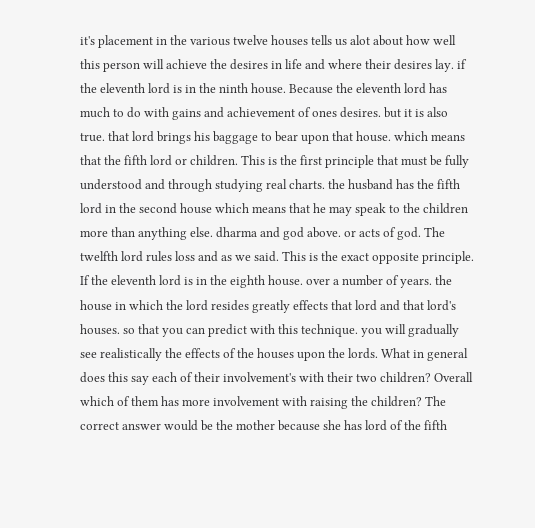it's placement in the various twelve houses tells us alot about how well this person will achieve the desires in life and where their desires lay. if the eleventh lord is in the ninth house. Because the eleventh lord has much to do with gains and achievement of ones desires. but it is also true. that lord brings his baggage to bear upon that house. which means that the fifth lord or children. This is the first principle that must be fully understood and through studying real charts. the husband has the fifth lord in the second house which means that he may speak to the children more than anything else. dharma and god above. or acts of god. The twelfth lord rules loss and as we said. This is the exact opposite principle. If the eleventh lord is in the eighth house. over a number of years. the house in which the lord resides greatly effects that lord and that lord's houses. so that you can predict with this technique. you will gradually see realistically the effects of the houses upon the lords. What in general does this say each of their involvement's with their two children? Overall which of them has more involvement with raising the children? The correct answer would be the mother because she has lord of the fifth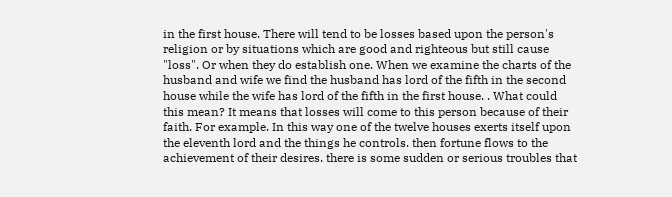in the first house. There will tend to be losses based upon the person's religion or by situations which are good and righteous but still cause "loss". Or when they do establish one. When we examine the charts of the husband and wife we find the husband has lord of the fifth in the second house while the wife has lord of the fifth in the first house. . What could this mean? It means that losses will come to this person because of their faith. For example. In this way one of the twelve houses exerts itself upon the eleventh lord and the things he controls. then fortune flows to the achievement of their desires. there is some sudden or serious troubles that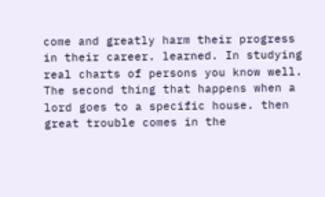come and greatly harm their progress in their career. learned. In studying real charts of persons you know well. The second thing that happens when a lord goes to a specific house. then great trouble comes in the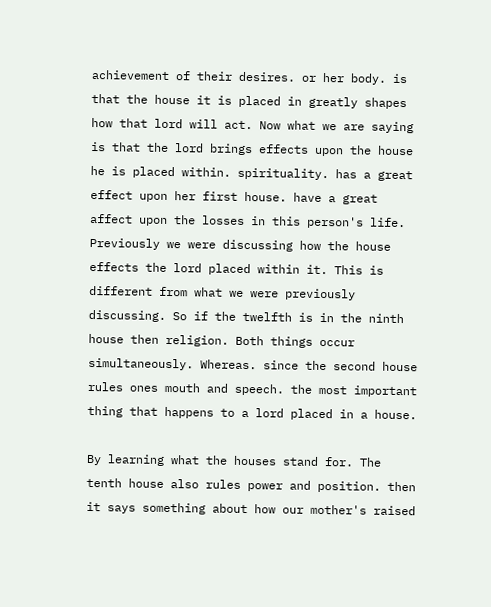achievement of their desires. or her body. is that the house it is placed in greatly shapes how that lord will act. Now what we are saying is that the lord brings effects upon the house he is placed within. spirituality. has a great effect upon her first house. have a great affect upon the losses in this person's life. Previously we were discussing how the house effects the lord placed within it. This is different from what we were previously discussing. So if the twelfth is in the ninth house then religion. Both things occur simultaneously. Whereas. since the second house rules ones mouth and speech. the most important thing that happens to a lord placed in a house.

By learning what the houses stand for. The tenth house also rules power and position. then it says something about how our mother's raised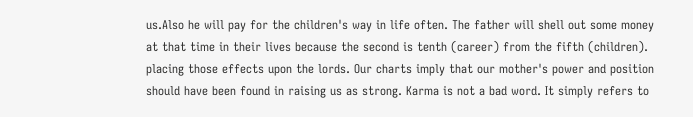us.Also he will pay for the children's way in life often. The father will shell out some money at that time in their lives because the second is tenth (career) from the fifth (children). placing those effects upon the lords. Our charts imply that our mother's power and position should have been found in raising us as strong. Karma is not a bad word. It simply refers to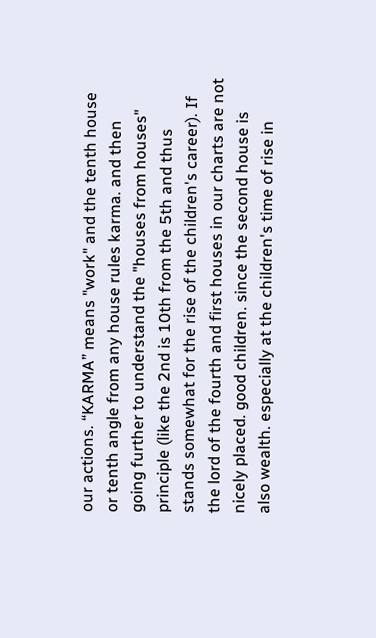our actions. “KARMA” means "work" and the tenth house or tenth angle from any house rules karma. and then going further to understand the "houses from houses" principle (like the 2nd is 10th from the 5th and thus stands somewhat for the rise of the children's career). If the lord of the fourth and first houses in our charts are not nicely placed. good children. since the second house is also wealth. especially at the children's time of rise in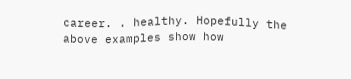career. . healthy. Hopefully the above examples show how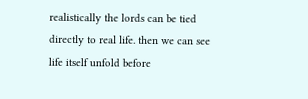realistically the lords can be tied directly to real life. then we can see life itself unfold before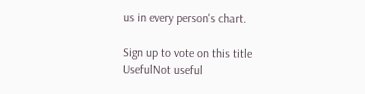us in every person's chart.

Sign up to vote on this title
UsefulNot useful